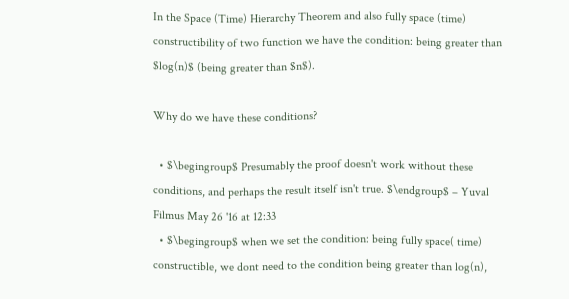In the Space (Time) Hierarchy Theorem and also fully space (time) constructibility of two function we have the condition: being greater than $log(n)$ (being greater than $n$).

Why do we have these conditions?

  • $\begingroup$ Presumably the proof doesn't work without these conditions, and perhaps the result itself isn't true. $\endgroup$ – Yuval Filmus May 26 '16 at 12:33
  • $\begingroup$ when we set the condition: being fully space( time) constructible, we dont need to the condition being greater than log(n),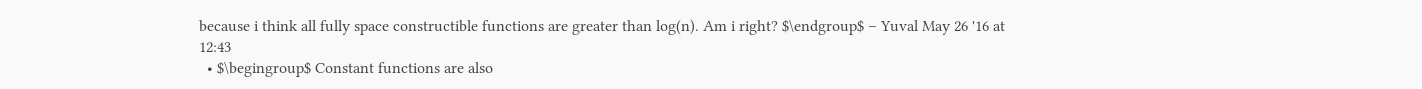because i think all fully space constructible functions are greater than log(n). Am i right? $\endgroup$ – Yuval May 26 '16 at 12:43
  • $\begingroup$ Constant functions are also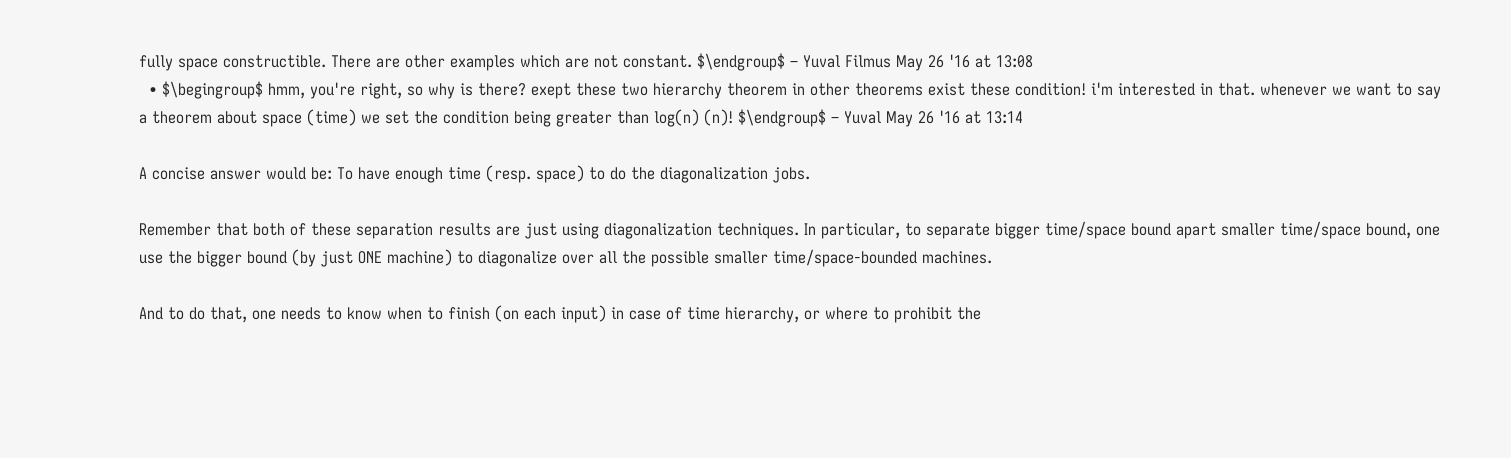fully space constructible. There are other examples which are not constant. $\endgroup$ – Yuval Filmus May 26 '16 at 13:08
  • $\begingroup$ hmm, you're right, so why is there? exept these two hierarchy theorem in other theorems exist these condition! i'm interested in that. whenever we want to say a theorem about space (time) we set the condition being greater than log(n) (n)! $\endgroup$ – Yuval May 26 '16 at 13:14

A concise answer would be: To have enough time (resp. space) to do the diagonalization jobs.

Remember that both of these separation results are just using diagonalization techniques. In particular, to separate bigger time/space bound apart smaller time/space bound, one use the bigger bound (by just ONE machine) to diagonalize over all the possible smaller time/space-bounded machines.

And to do that, one needs to know when to finish (on each input) in case of time hierarchy, or where to prohibit the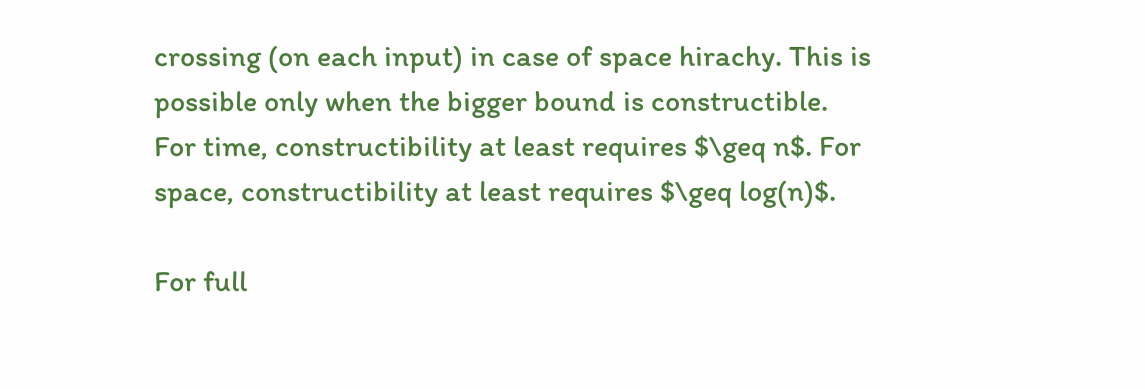crossing (on each input) in case of space hirachy. This is possible only when the bigger bound is constructible. For time, constructibility at least requires $\geq n$. For space, constructibility at least requires $\geq log(n)$.

For full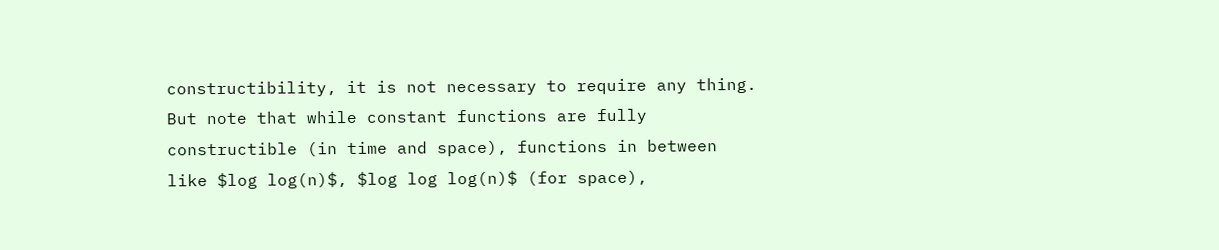constructibility, it is not necessary to require any thing. But note that while constant functions are fully constructible (in time and space), functions in between like $log log(n)$, $log log log(n)$ (for space),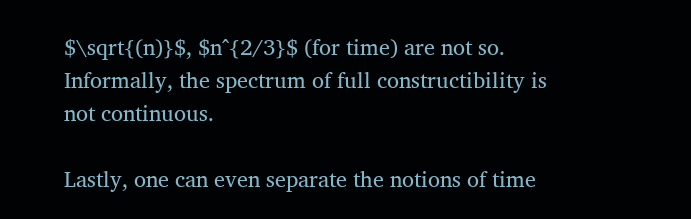$\sqrt{(n)}$, $n^{2/3}$ (for time) are not so. Informally, the spectrum of full constructibility is not continuous.

Lastly, one can even separate the notions of time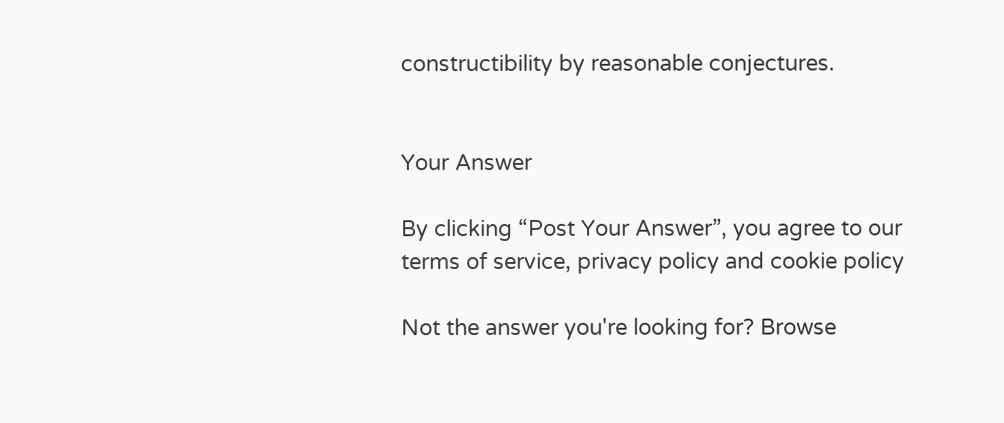constructibility by reasonable conjectures.


Your Answer

By clicking “Post Your Answer”, you agree to our terms of service, privacy policy and cookie policy

Not the answer you're looking for? Browse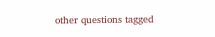other questions tagged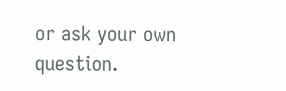or ask your own question.